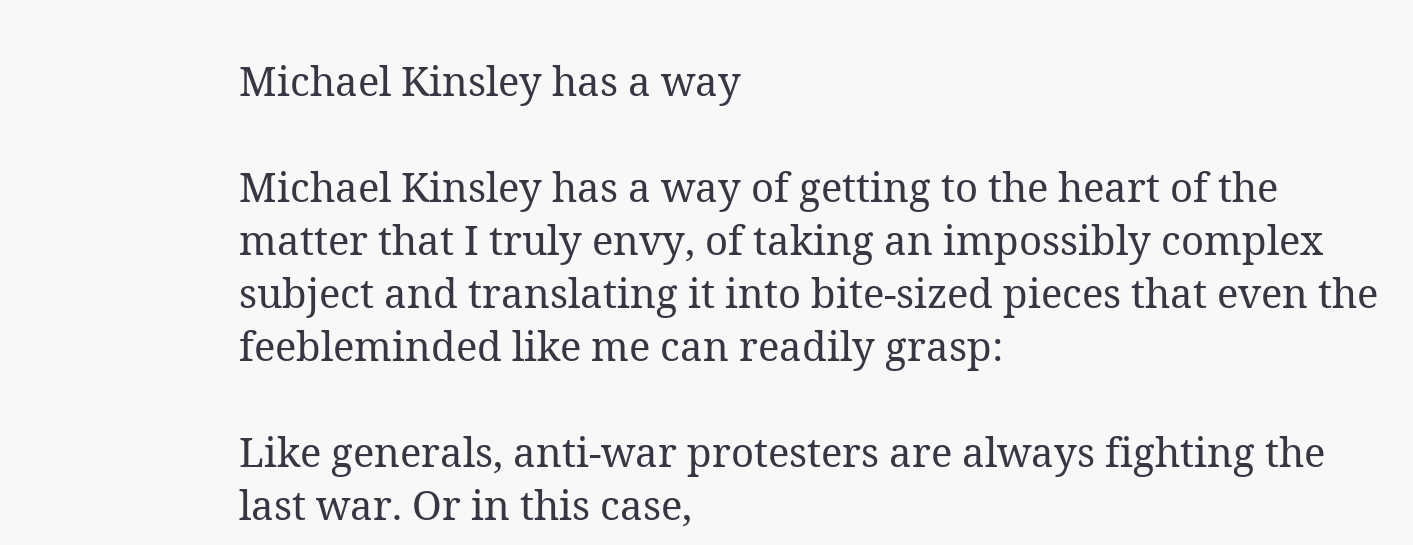Michael Kinsley has a way

Michael Kinsley has a way of getting to the heart of the matter that I truly envy, of taking an impossibly complex subject and translating it into bite-sized pieces that even the feebleminded like me can readily grasp:

Like generals, anti-war protesters are always fighting the last war. Or in this case,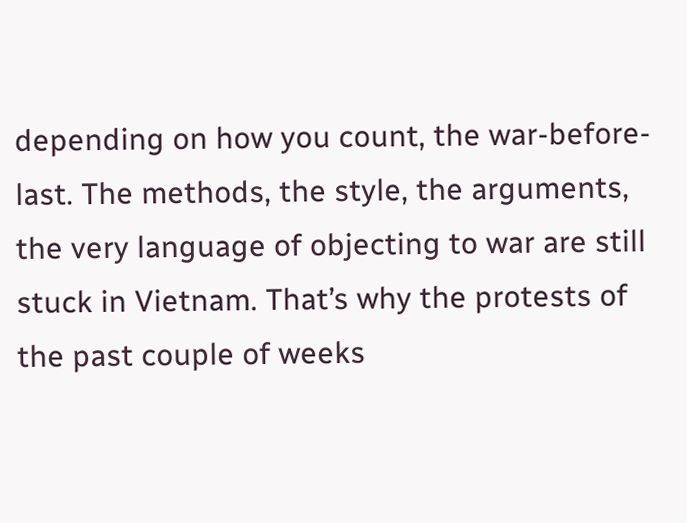depending on how you count, the war-before-last. The methods, the style, the arguments, the very language of objecting to war are still stuck in Vietnam. That’s why the protests of the past couple of weeks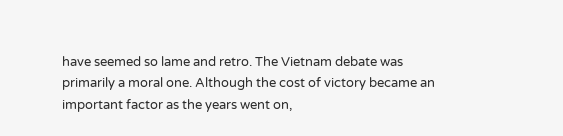have seemed so lame and retro. The Vietnam debate was primarily a moral one. Although the cost of victory became an important factor as the years went on,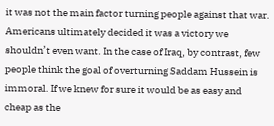it was not the main factor turning people against that war. Americans ultimately decided it was a victory we shouldn’t even want. In the case of Iraq, by contrast, few people think the goal of overturning Saddam Hussein is immoral. If we knew for sure it would be as easy and cheap as the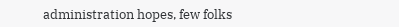administration hopes, few folks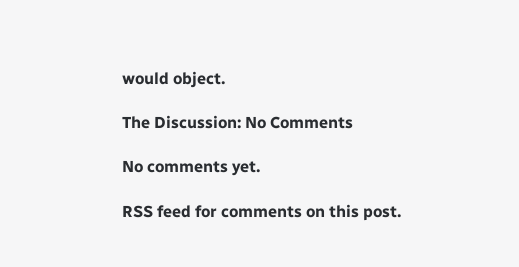would object.

The Discussion: No Comments

No comments yet.

RSS feed for comments on this post.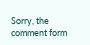Sorry, the comment form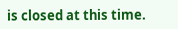is closed at this time.